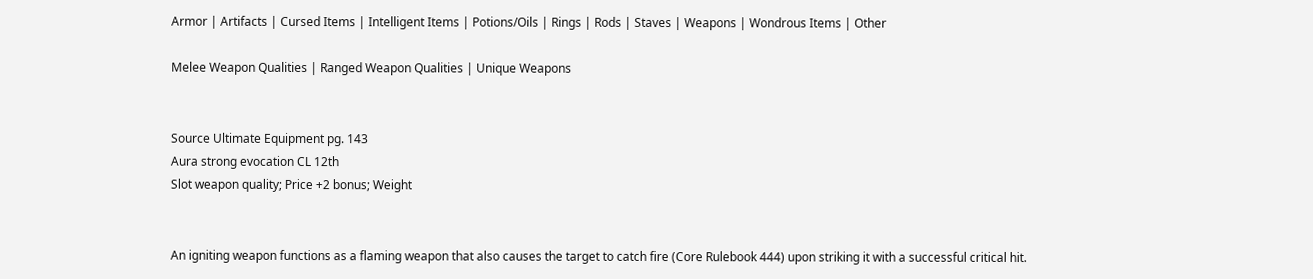Armor | Artifacts | Cursed Items | Intelligent Items | Potions/Oils | Rings | Rods | Staves | Weapons | Wondrous Items | Other

Melee Weapon Qualities | Ranged Weapon Qualities | Unique Weapons


Source Ultimate Equipment pg. 143
Aura strong evocation CL 12th
Slot weapon quality; Price +2 bonus; Weight


An igniting weapon functions as a flaming weapon that also causes the target to catch fire (Core Rulebook 444) upon striking it with a successful critical hit.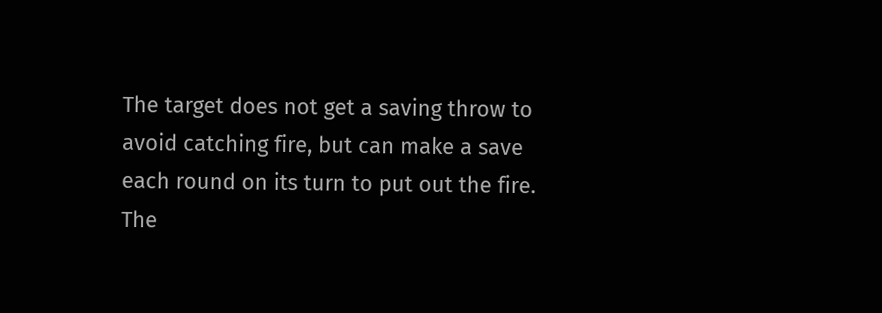The target does not get a saving throw to avoid catching fire, but can make a save each round on its turn to put out the fire. The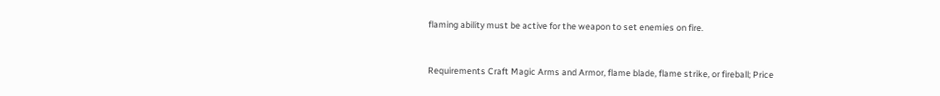flaming ability must be active for the weapon to set enemies on fire.


Requirements Craft Magic Arms and Armor, flame blade, flame strike, or fireball; Price